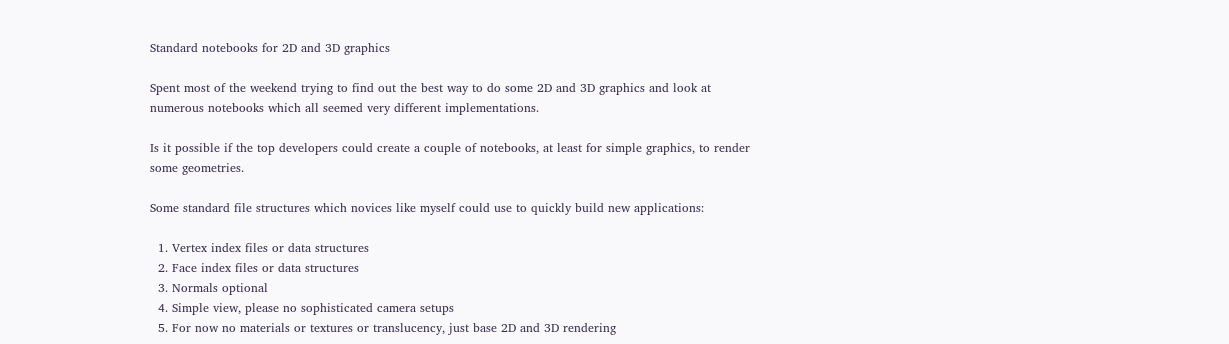Standard notebooks for 2D and 3D graphics

Spent most of the weekend trying to find out the best way to do some 2D and 3D graphics and look at numerous notebooks which all seemed very different implementations.

Is it possible if the top developers could create a couple of notebooks, at least for simple graphics, to render some geometries.

Some standard file structures which novices like myself could use to quickly build new applications:

  1. Vertex index files or data structures
  2. Face index files or data structures
  3. Normals optional
  4. Simple view, please no sophisticated camera setups
  5. For now no materials or textures or translucency, just base 2D and 3D rendering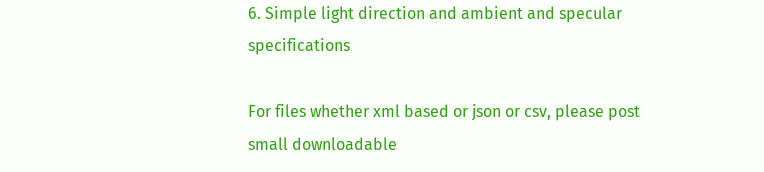6. Simple light direction and ambient and specular specifications

For files whether xml based or json or csv, please post small downloadable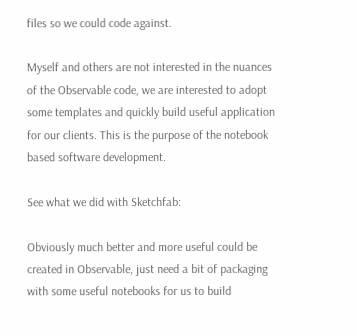files so we could code against.

Myself and others are not interested in the nuances of the Observable code, we are interested to adopt some templates and quickly build useful application for our clients. This is the purpose of the notebook based software development.

See what we did with Sketchfab:

Obviously much better and more useful could be created in Observable, just need a bit of packaging with some useful notebooks for us to build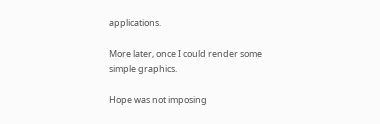applications.

More later, once I could render some simple graphics.

Hope was not imposing